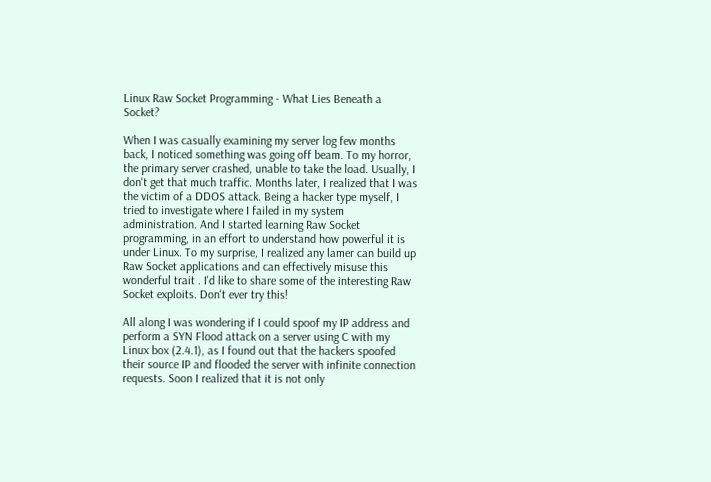Linux Raw Socket Programming - What Lies Beneath a Socket?

When I was casually examining my server log few months back, I noticed something was going off beam. To my horror, the primary server crashed, unable to take the load. Usually, I don't get that much traffic. Months later, I realized that I was the victim of a DDOS attack. Being a hacker type myself, I tried to investigate where I failed in my system administration. And I started learning Raw Socket programming, in an effort to understand how powerful it is under Linux. To my surprise, I realized any lamer can build up Raw Socket applications and can effectively misuse this wonderful trait . I'd like to share some of the interesting Raw Socket exploits. Don't ever try this!

All along I was wondering if I could spoof my IP address and perform a SYN Flood attack on a server using C with my Linux box (2.4.1), as I found out that the hackers spoofed their source IP and flooded the server with infinite connection requests. Soon I realized that it is not only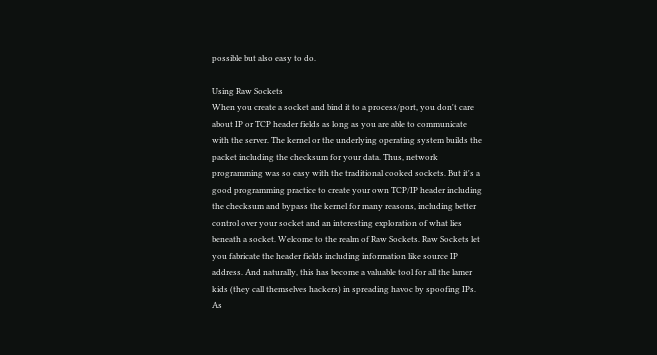possible but also easy to do.

Using Raw Sockets
When you create a socket and bind it to a process/port, you don't care about IP or TCP header fields as long as you are able to communicate with the server. The kernel or the underlying operating system builds the packet including the checksum for your data. Thus, network programming was so easy with the traditional cooked sockets. But it's a good programming practice to create your own TCP/IP header including the checksum and bypass the kernel for many reasons, including better control over your socket and an interesting exploration of what lies beneath a socket. Welcome to the realm of Raw Sockets. Raw Sockets let you fabricate the header fields including information like source IP address. And naturally, this has become a valuable tool for all the lamer kids (they call themselves hackers) in spreading havoc by spoofing IPs. As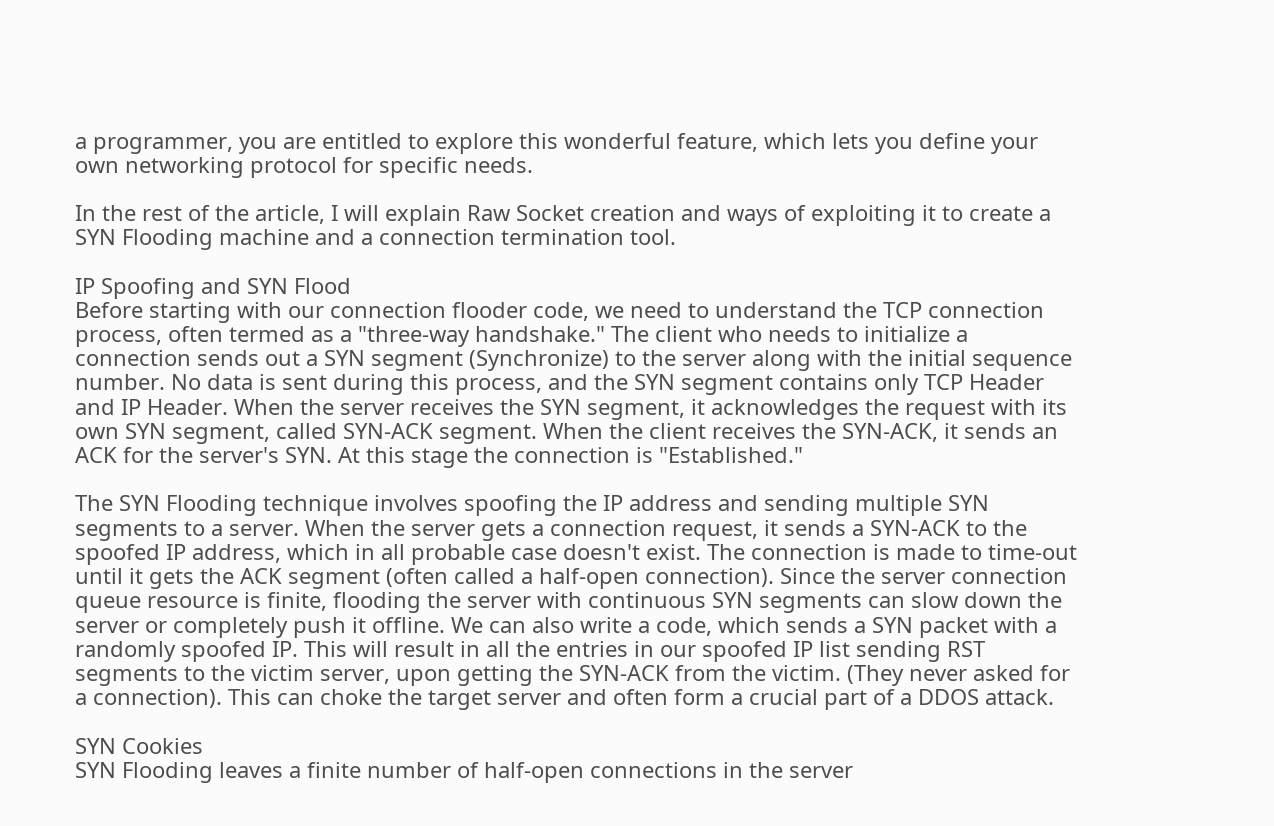a programmer, you are entitled to explore this wonderful feature, which lets you define your own networking protocol for specific needs.

In the rest of the article, I will explain Raw Socket creation and ways of exploiting it to create a SYN Flooding machine and a connection termination tool.

IP Spoofing and SYN Flood
Before starting with our connection flooder code, we need to understand the TCP connection process, often termed as a "three-way handshake." The client who needs to initialize a connection sends out a SYN segment (Synchronize) to the server along with the initial sequence number. No data is sent during this process, and the SYN segment contains only TCP Header and IP Header. When the server receives the SYN segment, it acknowledges the request with its own SYN segment, called SYN-ACK segment. When the client receives the SYN-ACK, it sends an ACK for the server's SYN. At this stage the connection is "Established."

The SYN Flooding technique involves spoofing the IP address and sending multiple SYN segments to a server. When the server gets a connection request, it sends a SYN-ACK to the spoofed IP address, which in all probable case doesn't exist. The connection is made to time-out until it gets the ACK segment (often called a half-open connection). Since the server connection queue resource is finite, flooding the server with continuous SYN segments can slow down the server or completely push it offline. We can also write a code, which sends a SYN packet with a randomly spoofed IP. This will result in all the entries in our spoofed IP list sending RST segments to the victim server, upon getting the SYN-ACK from the victim. (They never asked for a connection). This can choke the target server and often form a crucial part of a DDOS attack.

SYN Cookies
SYN Flooding leaves a finite number of half-open connections in the server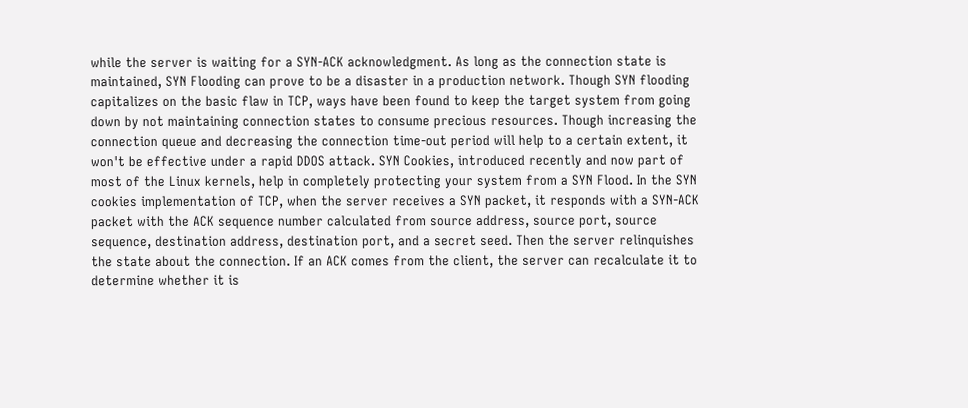while the server is waiting for a SYN-ACK acknowledgment. As long as the connection state is maintained, SYN Flooding can prove to be a disaster in a production network. Though SYN flooding capitalizes on the basic flaw in TCP, ways have been found to keep the target system from going down by not maintaining connection states to consume precious resources. Though increasing the connection queue and decreasing the connection time-out period will help to a certain extent, it won't be effective under a rapid DDOS attack. SYN Cookies, introduced recently and now part of most of the Linux kernels, help in completely protecting your system from a SYN Flood. In the SYN cookies implementation of TCP, when the server receives a SYN packet, it responds with a SYN-ACK packet with the ACK sequence number calculated from source address, source port, source sequence, destination address, destination port, and a secret seed. Then the server relinquishes the state about the connection. If an ACK comes from the client, the server can recalculate it to determine whether it is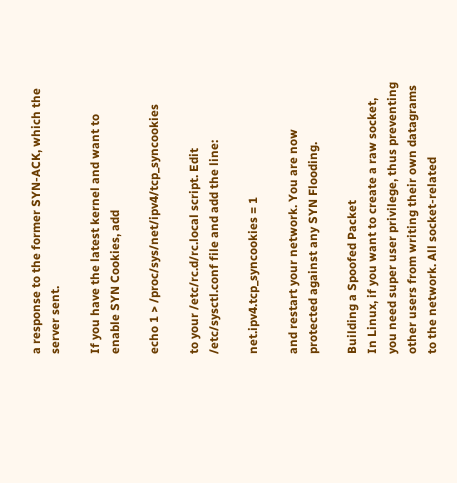a response to the former SYN-ACK, which the server sent.

If you have the latest kernel and want to enable SYN Cookies, add

echo 1 > /proc/sys/net/ipv4/tcp_syncookies

to your /etc/rc.d/rc.local script. Edit /etc/sysctl.conf file and add the line:

net.ipv4.tcp_syncookies = 1

and restart your network. You are now protected against any SYN Flooding.

Building a Spoofed Packet
In Linux, if you want to create a raw socket, you need super user privilege, thus preventing other users from writing their own datagrams to the network. All socket-related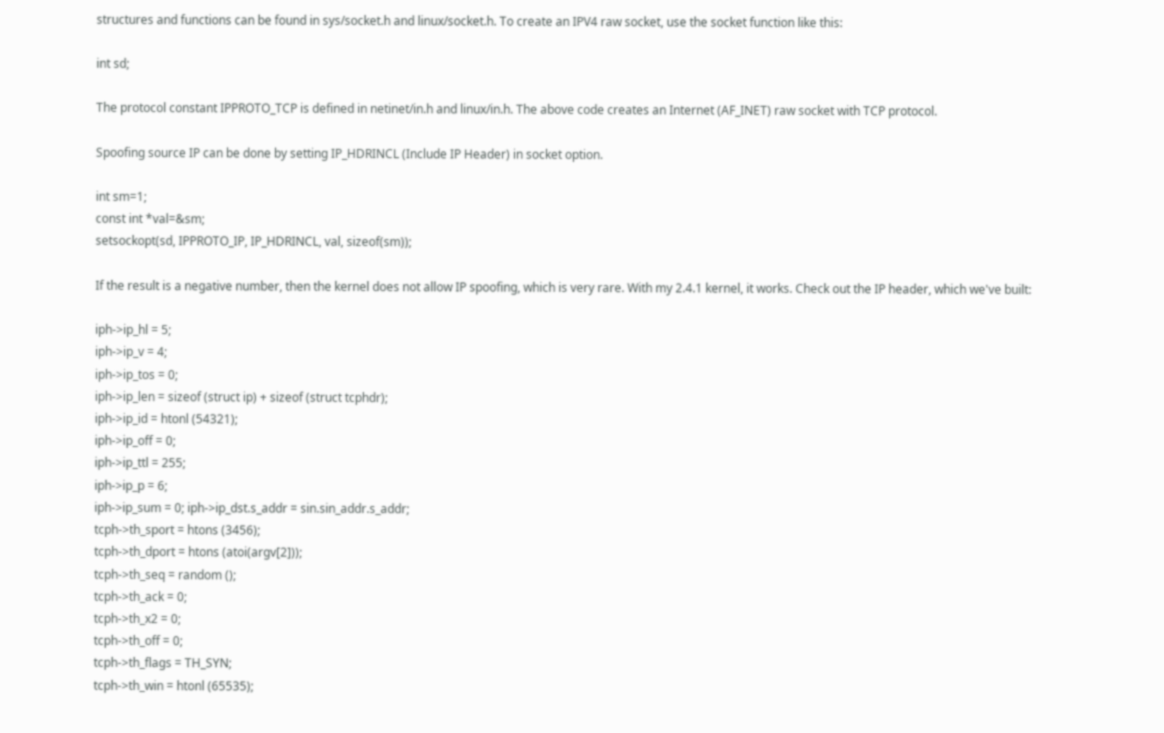structures and functions can be found in sys/socket.h and linux/socket.h. To create an IPV4 raw socket, use the socket function like this:

int sd;

The protocol constant IPPROTO_TCP is defined in netinet/in.h and linux/in.h. The above code creates an Internet (AF_INET) raw socket with TCP protocol.

Spoofing source IP can be done by setting IP_HDRINCL (Include IP Header) in socket option.

int sm=1;
const int *val=&sm;
setsockopt(sd, IPPROTO_IP, IP_HDRINCL, val, sizeof(sm));

If the result is a negative number, then the kernel does not allow IP spoofing, which is very rare. With my 2.4.1 kernel, it works. Check out the IP header, which we've built:

iph->ip_hl = 5;
iph->ip_v = 4;
iph->ip_tos = 0;
iph->ip_len = sizeof (struct ip) + sizeof (struct tcphdr);
iph->ip_id = htonl (54321);
iph->ip_off = 0;
iph->ip_ttl = 255;
iph->ip_p = 6;
iph->ip_sum = 0; iph->ip_dst.s_addr = sin.sin_addr.s_addr;
tcph->th_sport = htons (3456);
tcph->th_dport = htons (atoi(argv[2]));
tcph->th_seq = random ();
tcph->th_ack = 0;
tcph->th_x2 = 0;
tcph->th_off = 0;
tcph->th_flags = TH_SYN;
tcph->th_win = htonl (65535);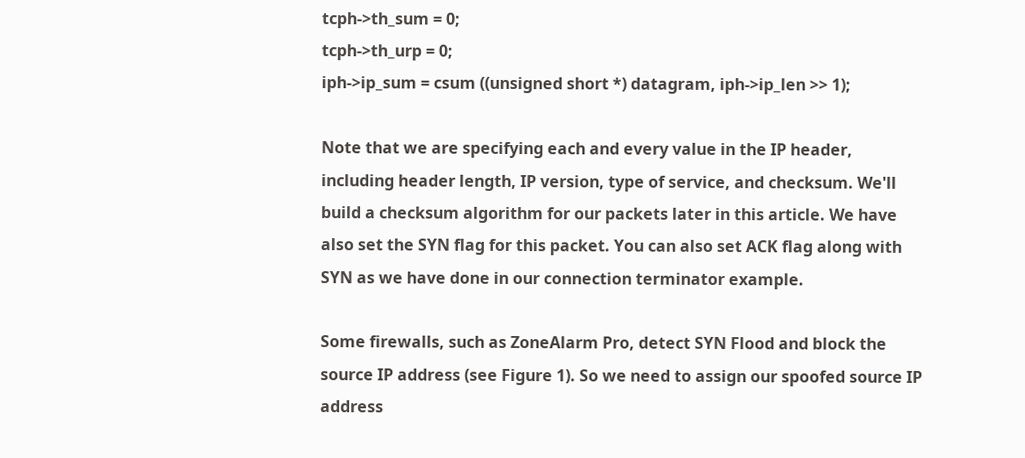tcph->th_sum = 0;
tcph->th_urp = 0;
iph->ip_sum = csum ((unsigned short *) datagram, iph->ip_len >> 1);

Note that we are specifying each and every value in the IP header, including header length, IP version, type of service, and checksum. We'll build a checksum algorithm for our packets later in this article. We have also set the SYN flag for this packet. You can also set ACK flag along with SYN as we have done in our connection terminator example.

Some firewalls, such as ZoneAlarm Pro, detect SYN Flood and block the source IP address (see Figure 1). So we need to assign our spoofed source IP address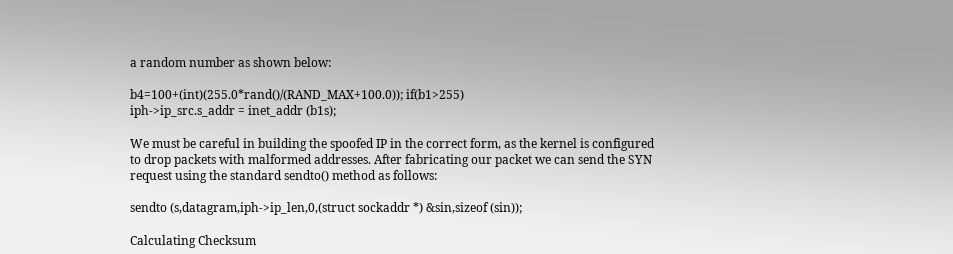a random number as shown below:

b4=100+(int)(255.0*rand()/(RAND_MAX+100.0)); if(b1>255)
iph->ip_src.s_addr = inet_addr (b1s);

We must be careful in building the spoofed IP in the correct form, as the kernel is configured to drop packets with malformed addresses. After fabricating our packet we can send the SYN request using the standard sendto() method as follows:

sendto (s,datagram,iph->ip_len,0,(struct sockaddr *) &sin,sizeof (sin));

Calculating Checksum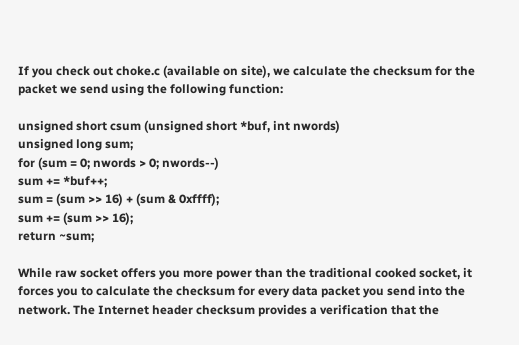If you check out choke.c (available on site), we calculate the checksum for the packet we send using the following function:

unsigned short csum (unsigned short *buf, int nwords)
unsigned long sum;
for (sum = 0; nwords > 0; nwords--)
sum += *buf++;
sum = (sum >> 16) + (sum & 0xffff);
sum += (sum >> 16);
return ~sum;

While raw socket offers you more power than the traditional cooked socket, it forces you to calculate the checksum for every data packet you send into the network. The Internet header checksum provides a verification that the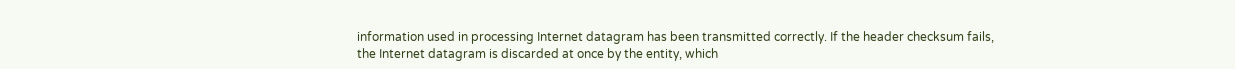information used in processing Internet datagram has been transmitted correctly. If the header checksum fails, the Internet datagram is discarded at once by the entity, which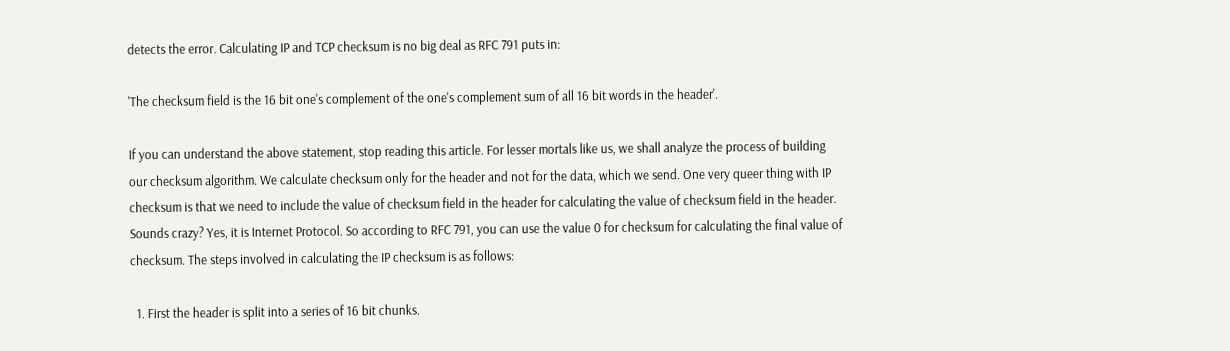detects the error. Calculating IP and TCP checksum is no big deal as RFC 791 puts in:

'The checksum field is the 16 bit one's complement of the one's complement sum of all 16 bit words in the header'.

If you can understand the above statement, stop reading this article. For lesser mortals like us, we shall analyze the process of building our checksum algorithm. We calculate checksum only for the header and not for the data, which we send. One very queer thing with IP checksum is that we need to include the value of checksum field in the header for calculating the value of checksum field in the header. Sounds crazy? Yes, it is Internet Protocol. So according to RFC 791, you can use the value 0 for checksum for calculating the final value of checksum. The steps involved in calculating the IP checksum is as follows:

  1. First the header is split into a series of 16 bit chunks.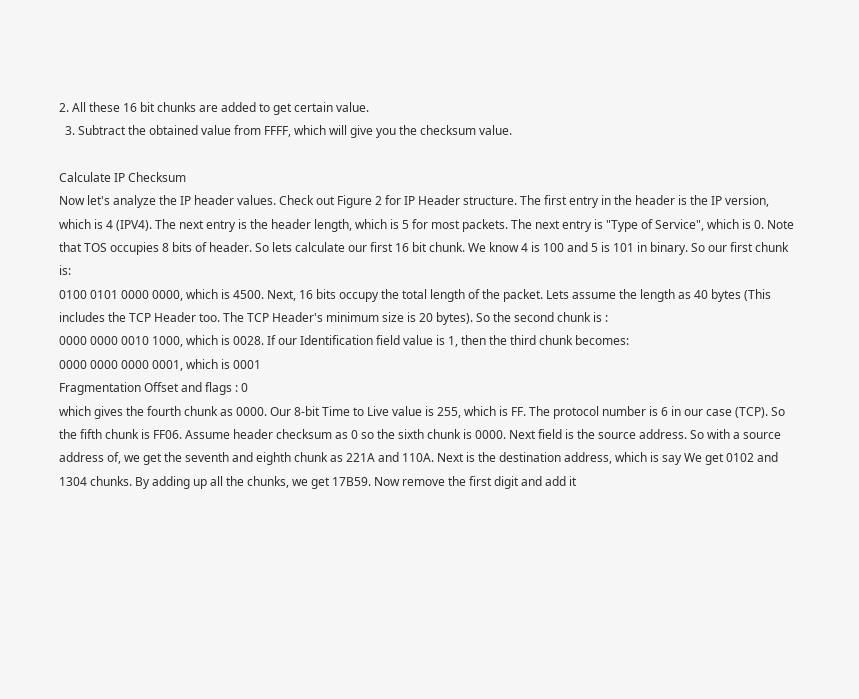2. All these 16 bit chunks are added to get certain value.
  3. Subtract the obtained value from FFFF, which will give you the checksum value.

Calculate IP Checksum
Now let's analyze the IP header values. Check out Figure 2 for IP Header structure. The first entry in the header is the IP version, which is 4 (IPV4). The next entry is the header length, which is 5 for most packets. The next entry is "Type of Service", which is 0. Note that TOS occupies 8 bits of header. So lets calculate our first 16 bit chunk. We know 4 is 100 and 5 is 101 in binary. So our first chunk is:
0100 0101 0000 0000, which is 4500. Next, 16 bits occupy the total length of the packet. Lets assume the length as 40 bytes (This includes the TCP Header too. The TCP Header's minimum size is 20 bytes). So the second chunk is :
0000 0000 0010 1000, which is 0028. If our Identification field value is 1, then the third chunk becomes:
0000 0000 0000 0001, which is 0001
Fragmentation Offset and flags : 0
which gives the fourth chunk as 0000. Our 8-bit Time to Live value is 255, which is FF. The protocol number is 6 in our case (TCP). So the fifth chunk is FF06. Assume header checksum as 0 so the sixth chunk is 0000. Next field is the source address. So with a source address of, we get the seventh and eighth chunk as 221A and 110A. Next is the destination address, which is say We get 0102 and 1304 chunks. By adding up all the chunks, we get 17B59. Now remove the first digit and add it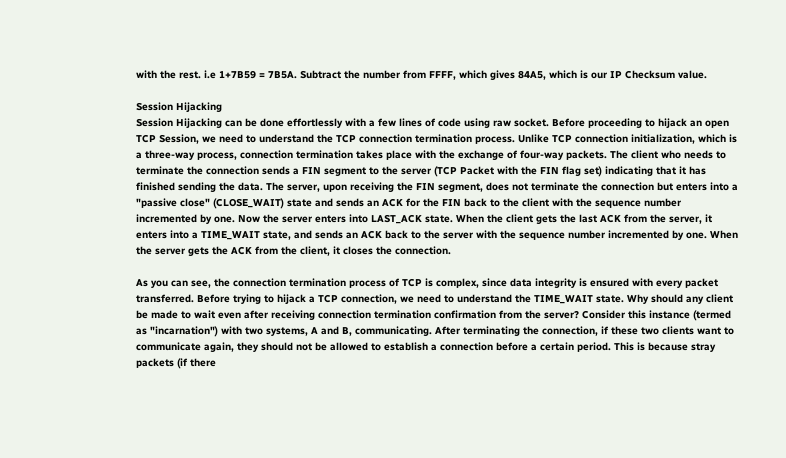with the rest. i.e 1+7B59 = 7B5A. Subtract the number from FFFF, which gives 84A5, which is our IP Checksum value.

Session Hijacking
Session Hijacking can be done effortlessly with a few lines of code using raw socket. Before proceeding to hijack an open TCP Session, we need to understand the TCP connection termination process. Unlike TCP connection initialization, which is a three-way process, connection termination takes place with the exchange of four-way packets. The client who needs to terminate the connection sends a FIN segment to the server (TCP Packet with the FIN flag set) indicating that it has finished sending the data. The server, upon receiving the FIN segment, does not terminate the connection but enters into a "passive close" (CLOSE_WAIT) state and sends an ACK for the FIN back to the client with the sequence number incremented by one. Now the server enters into LAST_ACK state. When the client gets the last ACK from the server, it enters into a TIME_WAIT state, and sends an ACK back to the server with the sequence number incremented by one. When the server gets the ACK from the client, it closes the connection.

As you can see, the connection termination process of TCP is complex, since data integrity is ensured with every packet transferred. Before trying to hijack a TCP connection, we need to understand the TIME_WAIT state. Why should any client be made to wait even after receiving connection termination confirmation from the server? Consider this instance (termed as "incarnation") with two systems, A and B, communicating. After terminating the connection, if these two clients want to communicate again, they should not be allowed to establish a connection before a certain period. This is because stray packets (if there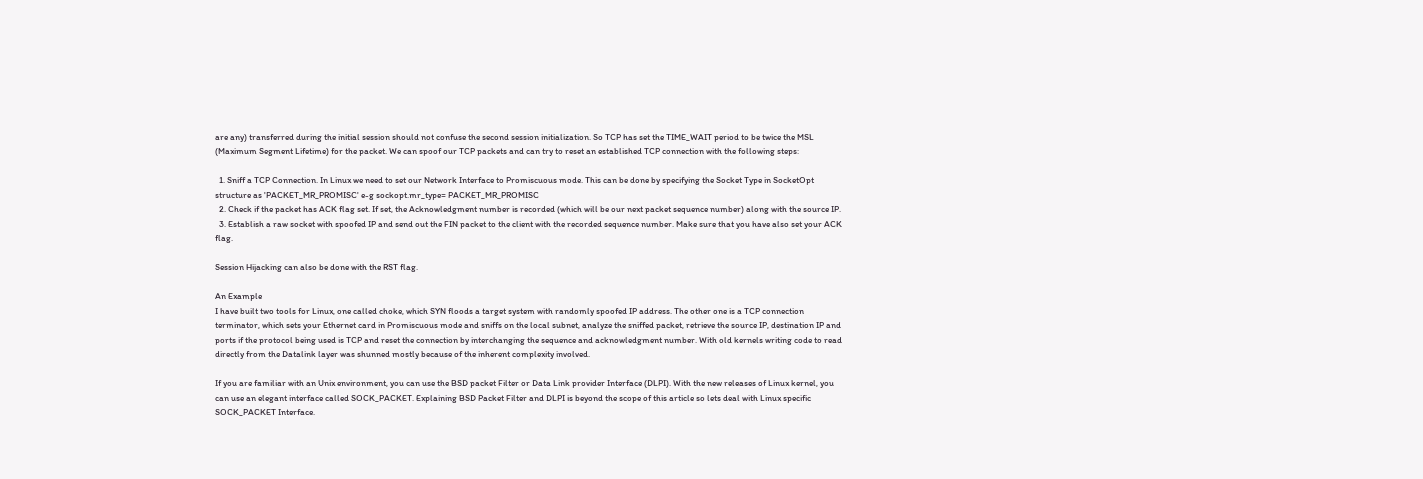are any) transferred during the initial session should not confuse the second session initialization. So TCP has set the TIME_WAIT period to be twice the MSL (Maximum Segment Lifetime) for the packet. We can spoof our TCP packets and can try to reset an established TCP connection with the following steps:

  1. Sniff a TCP Connection. In Linux we need to set our Network Interface to Promiscuous mode. This can be done by specifying the Socket Type in SocketOpt structure as 'PACKET_MR_PROMISC' e-g sockopt.mr_type= PACKET_MR_PROMISC
  2. Check if the packet has ACK flag set. If set, the Acknowledgment number is recorded (which will be our next packet sequence number) along with the source IP.
  3. Establish a raw socket with spoofed IP and send out the FIN packet to the client with the recorded sequence number. Make sure that you have also set your ACK flag.

Session Hijacking can also be done with the RST flag.

An Example
I have built two tools for Linux, one called choke, which SYN floods a target system with randomly spoofed IP address. The other one is a TCP connection terminator, which sets your Ethernet card in Promiscuous mode and sniffs on the local subnet, analyze the sniffed packet, retrieve the source IP, destination IP and ports if the protocol being used is TCP and reset the connection by interchanging the sequence and acknowledgment number. With old kernels writing code to read directly from the Datalink layer was shunned mostly because of the inherent complexity involved.

If you are familiar with an Unix environment, you can use the BSD packet Filter or Data Link provider Interface (DLPI). With the new releases of Linux kernel, you can use an elegant interface called SOCK_PACKET. Explaining BSD Packet Filter and DLPI is beyond the scope of this article so lets deal with Linux specific SOCK_PACKET Interface.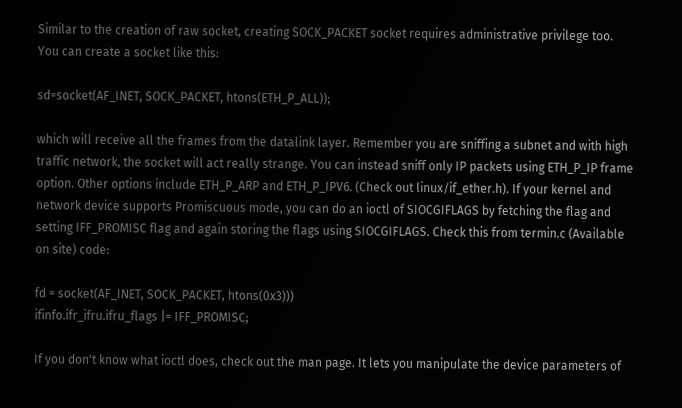Similar to the creation of raw socket, creating SOCK_PACKET socket requires administrative privilege too.
You can create a socket like this:

sd=socket(AF_INET, SOCK_PACKET, htons(ETH_P_ALL));

which will receive all the frames from the datalink layer. Remember you are sniffing a subnet and with high traffic network, the socket will act really strange. You can instead sniff only IP packets using ETH_P_IP frame option. Other options include ETH_P_ARP and ETH_P_IPV6. (Check out linux/if_ether.h). If your kernel and network device supports Promiscuous mode, you can do an ioctl of SIOCGIFLAGS by fetching the flag and setting IFF_PROMISC flag and again storing the flags using SIOCGIFLAGS. Check this from termin.c (Available on site) code:

fd = socket(AF_INET, SOCK_PACKET, htons(0x3)))
ifinfo.ifr_ifru.ifru_flags |= IFF_PROMISC;

If you don't know what ioctl does, check out the man page. It lets you manipulate the device parameters of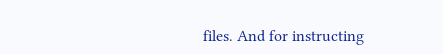files. And for instructing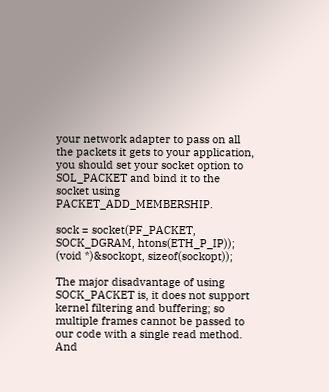your network adapter to pass on all the packets it gets to your application, you should set your socket option to SOL_PACKET and bind it to the socket using PACKET_ADD_MEMBERSHIP.

sock = socket(PF_PACKET, SOCK_DGRAM, htons(ETH_P_IP));
(void *)&sockopt, sizeof(sockopt));

The major disadvantage of using SOCK_PACKET is, it does not support kernel filtering and buffering; so multiple frames cannot be passed to our code with a single read method. And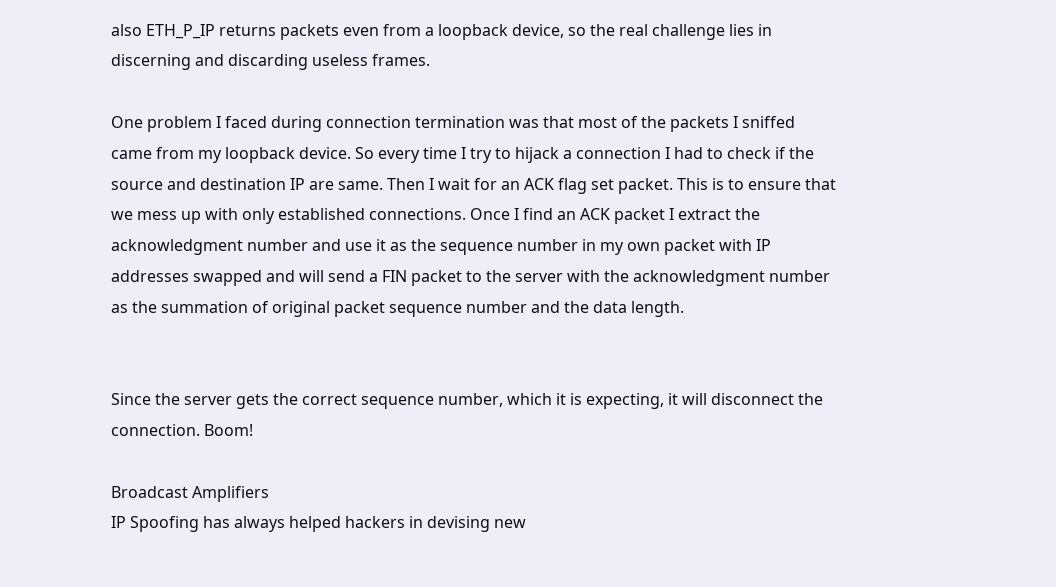also ETH_P_IP returns packets even from a loopback device, so the real challenge lies in discerning and discarding useless frames.

One problem I faced during connection termination was that most of the packets I sniffed came from my loopback device. So every time I try to hijack a connection I had to check if the source and destination IP are same. Then I wait for an ACK flag set packet. This is to ensure that we mess up with only established connections. Once I find an ACK packet I extract the acknowledgment number and use it as the sequence number in my own packet with IP addresses swapped and will send a FIN packet to the server with the acknowledgment number as the summation of original packet sequence number and the data length.


Since the server gets the correct sequence number, which it is expecting, it will disconnect the connection. Boom!

Broadcast Amplifiers
IP Spoofing has always helped hackers in devising new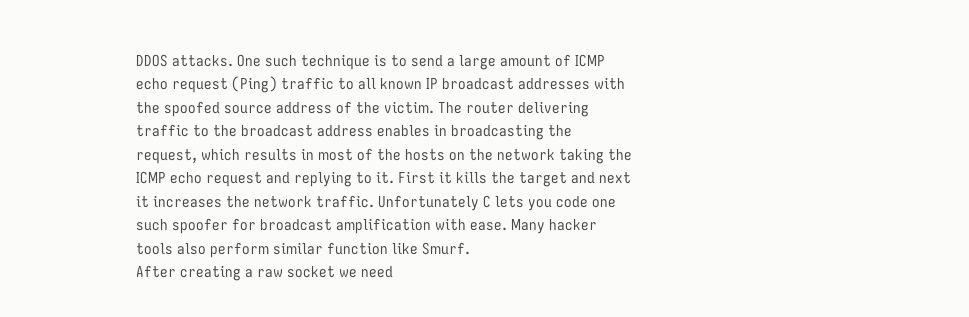DDOS attacks. One such technique is to send a large amount of ICMP echo request (Ping) traffic to all known IP broadcast addresses with the spoofed source address of the victim. The router delivering traffic to the broadcast address enables in broadcasting the request, which results in most of the hosts on the network taking the ICMP echo request and replying to it. First it kills the target and next it increases the network traffic. Unfortunately C lets you code one such spoofer for broadcast amplification with ease. Many hacker tools also perform similar function like Smurf.
After creating a raw socket we need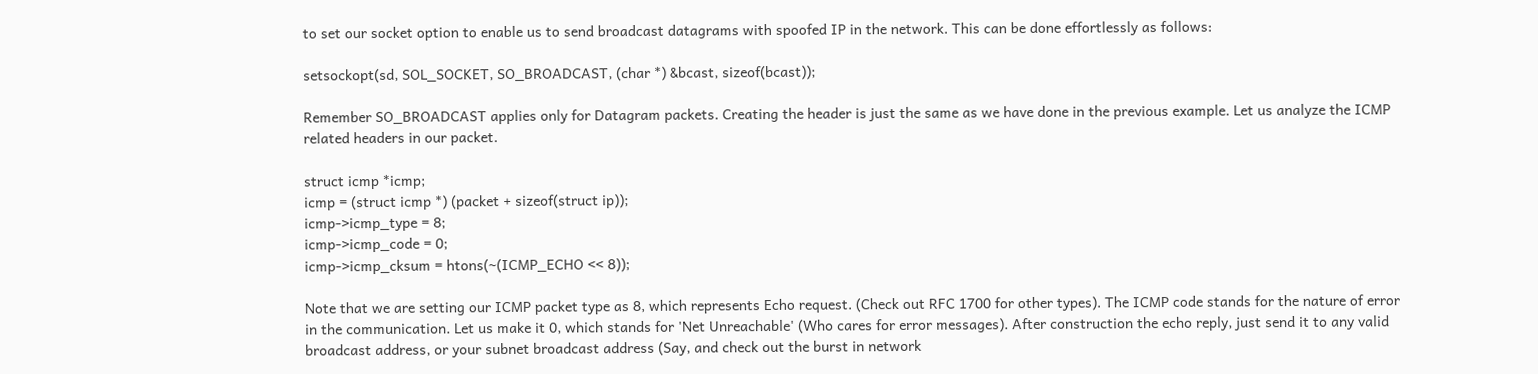to set our socket option to enable us to send broadcast datagrams with spoofed IP in the network. This can be done effortlessly as follows:

setsockopt(sd, SOL_SOCKET, SO_BROADCAST, (char *) &bcast, sizeof(bcast));

Remember SO_BROADCAST applies only for Datagram packets. Creating the header is just the same as we have done in the previous example. Let us analyze the ICMP related headers in our packet.

struct icmp *icmp;
icmp = (struct icmp *) (packet + sizeof(struct ip));
icmp->icmp_type = 8;
icmp->icmp_code = 0;
icmp->icmp_cksum = htons(~(ICMP_ECHO << 8));

Note that we are setting our ICMP packet type as 8, which represents Echo request. (Check out RFC 1700 for other types). The ICMP code stands for the nature of error in the communication. Let us make it 0, which stands for 'Net Unreachable' (Who cares for error messages). After construction the echo reply, just send it to any valid broadcast address, or your subnet broadcast address (Say, and check out the burst in network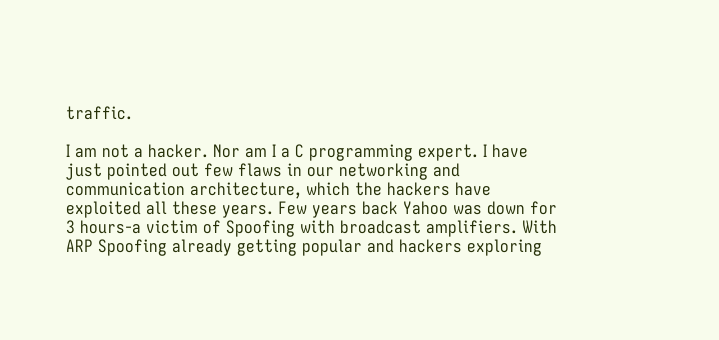traffic.

I am not a hacker. Nor am I a C programming expert. I have just pointed out few flaws in our networking and communication architecture, which the hackers have exploited all these years. Few years back Yahoo was down for 3 hours-a victim of Spoofing with broadcast amplifiers. With ARP Spoofing already getting popular and hackers exploring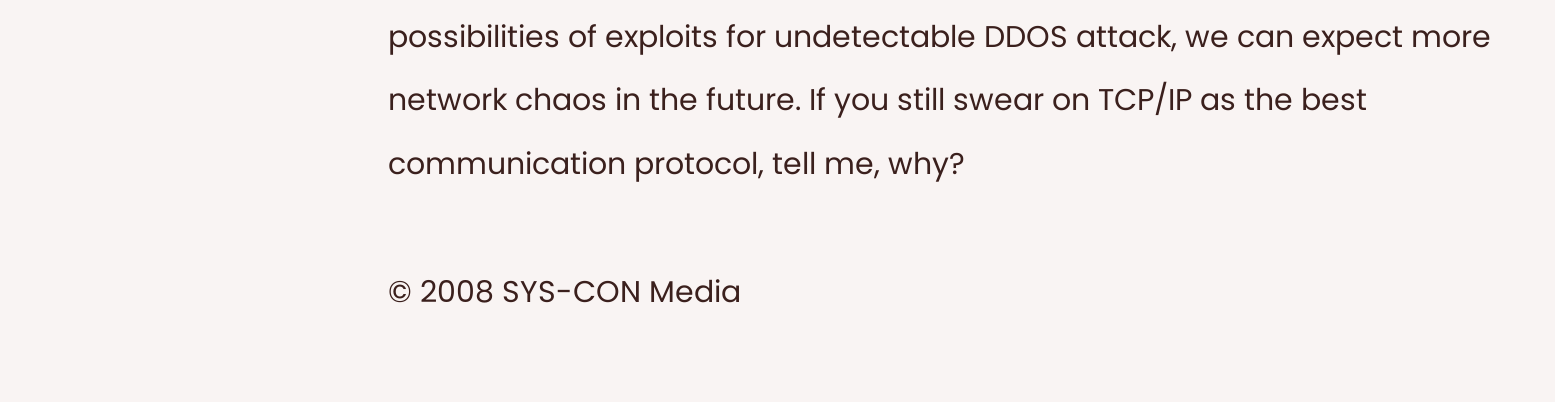possibilities of exploits for undetectable DDOS attack, we can expect more network chaos in the future. If you still swear on TCP/IP as the best communication protocol, tell me, why?

© 2008 SYS-CON Media